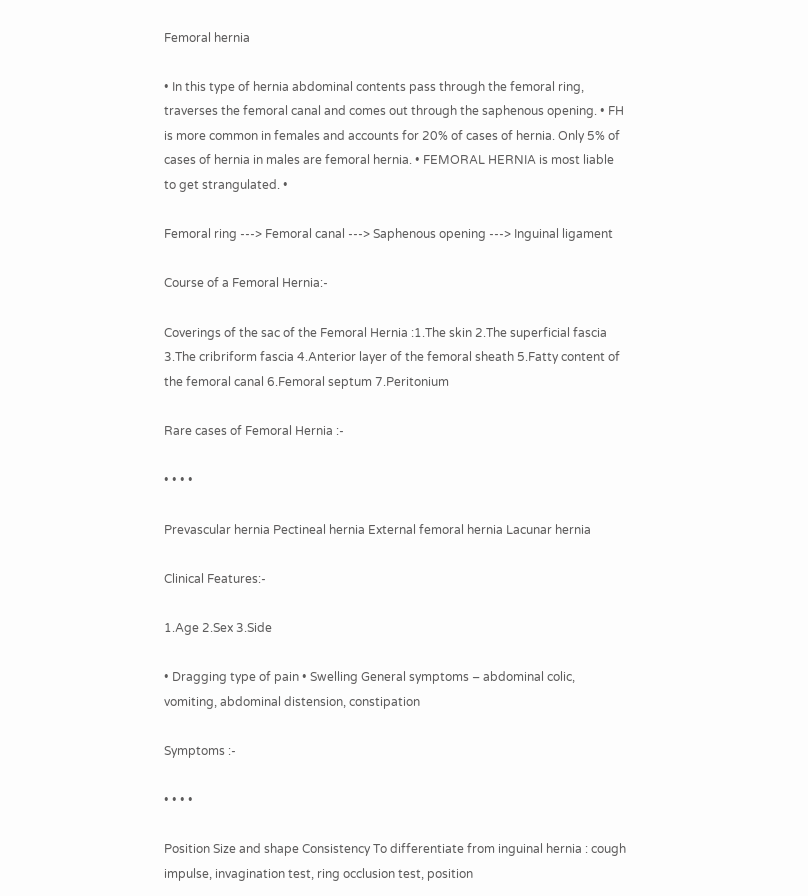Femoral hernia

• In this type of hernia abdominal contents pass through the femoral ring, traverses the femoral canal and comes out through the saphenous opening. • FH is more common in females and accounts for 20% of cases of hernia. Only 5% of cases of hernia in males are femoral hernia. • FEMORAL HERNIA is most liable to get strangulated. •

Femoral ring ---> Femoral canal ---> Saphenous opening ---> Inguinal ligament

Course of a Femoral Hernia:-

Coverings of the sac of the Femoral Hernia :1.The skin 2.The superficial fascia 3.The cribriform fascia 4.Anterior layer of the femoral sheath 5.Fatty content of the femoral canal 6.Femoral septum 7.Peritonium

Rare cases of Femoral Hernia :-

• • • •

Prevascular hernia Pectineal hernia External femoral hernia Lacunar hernia

Clinical Features:-

1.Age 2.Sex 3.Side

• Dragging type of pain • Swelling General symptoms – abdominal colic, vomiting, abdominal distension, constipation

Symptoms :-

• • • •

Position Size and shape Consistency To differentiate from inguinal hernia : cough impulse, invagination test, ring occlusion test, position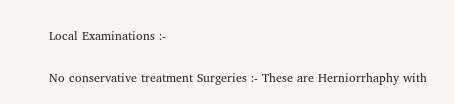Local Examinations :-


No conservative treatment Surgeries :- These are Herniorrhaphy with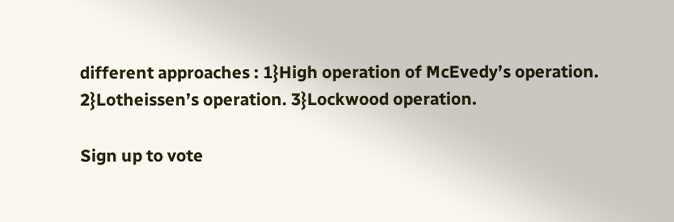different approaches : 1}High operation of McEvedy’s operation. 2}Lotheissen’s operation. 3}Lockwood operation.

Sign up to vote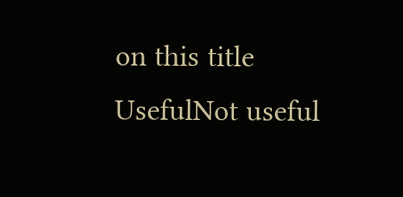on this title
UsefulNot useful